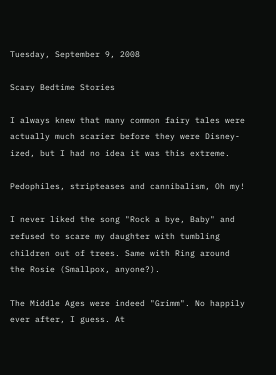Tuesday, September 9, 2008

Scary Bedtime Stories

I always knew that many common fairy tales were actually much scarier before they were Disney-ized, but I had no idea it was this extreme.

Pedophiles, stripteases and cannibalism, Oh my!

I never liked the song "Rock a bye, Baby" and refused to scare my daughter with tumbling children out of trees. Same with Ring around the Rosie (Smallpox, anyone?).

The Middle Ages were indeed "Grimm". No happily ever after, I guess. At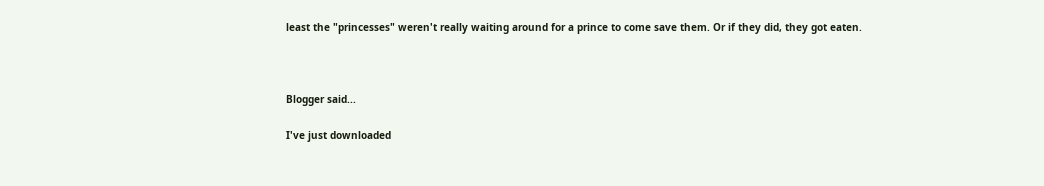least the "princesses" weren't really waiting around for a prince to come save them. Or if they did, they got eaten.



Blogger said...

I've just downloaded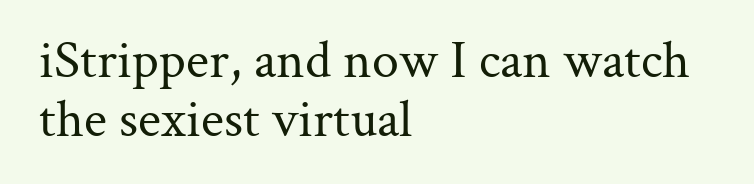iStripper, and now I can watch the sexiest virtual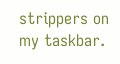strippers on my taskbar.